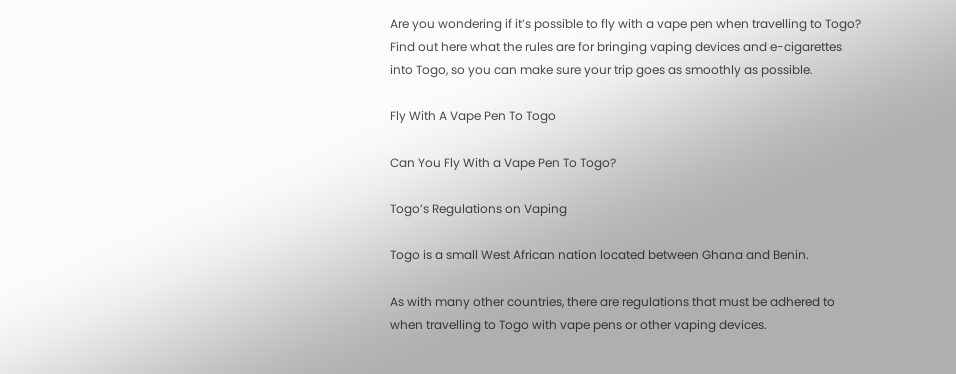Are you wondering if it’s possible to fly with a vape pen when travelling to Togo? Find out here what the rules are for bringing vaping devices and e-cigarettes into Togo, so you can make sure your trip goes as smoothly as possible.

Fly With A Vape Pen To Togo

Can You Fly With a Vape Pen To Togo?

Togo’s Regulations on Vaping

Togo is a small West African nation located between Ghana and Benin.

As with many other countries, there are regulations that must be adhered to when travelling to Togo with vape pens or other vaping devices.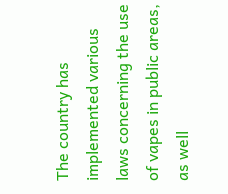The country has implemented various laws concerning the use of vapes in public areas, as well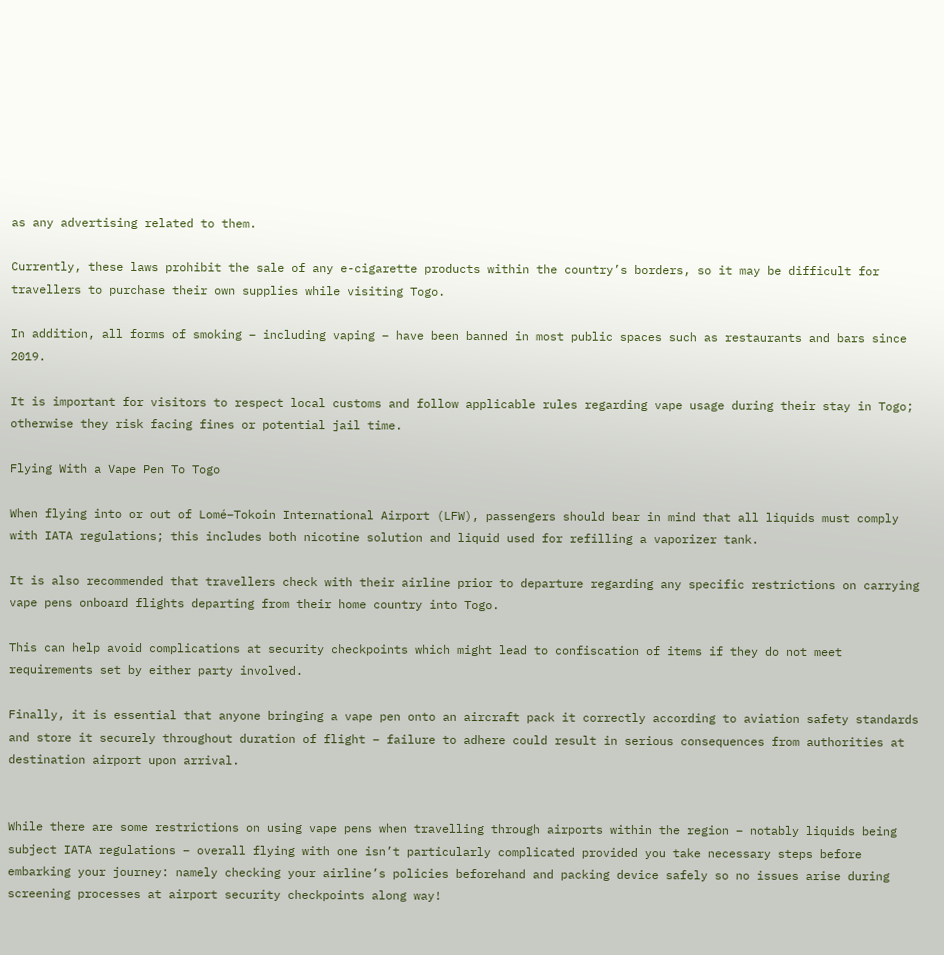as any advertising related to them.

Currently, these laws prohibit the sale of any e-cigarette products within the country’s borders, so it may be difficult for travellers to purchase their own supplies while visiting Togo.

In addition, all forms of smoking – including vaping – have been banned in most public spaces such as restaurants and bars since 2019.

It is important for visitors to respect local customs and follow applicable rules regarding vape usage during their stay in Togo; otherwise they risk facing fines or potential jail time.

Flying With a Vape Pen To Togo

When flying into or out of Lomé–Tokoin International Airport (LFW), passengers should bear in mind that all liquids must comply with IATA regulations; this includes both nicotine solution and liquid used for refilling a vaporizer tank.

It is also recommended that travellers check with their airline prior to departure regarding any specific restrictions on carrying vape pens onboard flights departing from their home country into Togo.

This can help avoid complications at security checkpoints which might lead to confiscation of items if they do not meet requirements set by either party involved.

Finally, it is essential that anyone bringing a vape pen onto an aircraft pack it correctly according to aviation safety standards and store it securely throughout duration of flight – failure to adhere could result in serious consequences from authorities at destination airport upon arrival.


While there are some restrictions on using vape pens when travelling through airports within the region – notably liquids being subject IATA regulations – overall flying with one isn’t particularly complicated provided you take necessary steps before embarking your journey: namely checking your airline’s policies beforehand and packing device safely so no issues arise during screening processes at airport security checkpoints along way!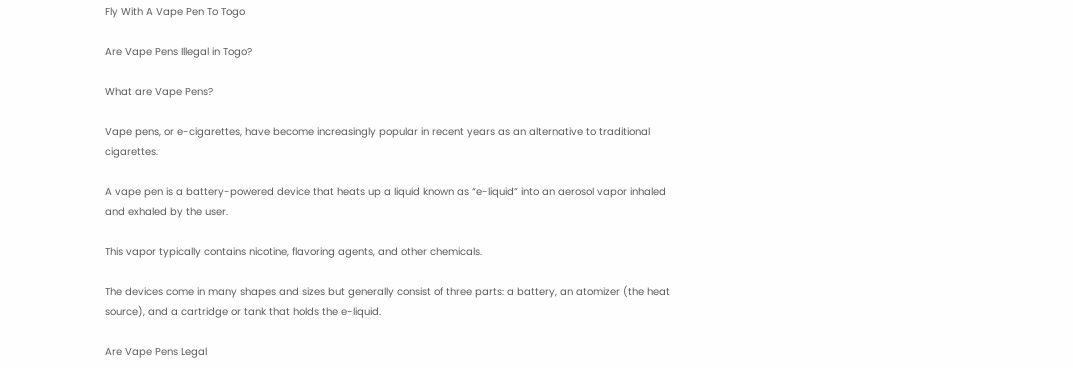Fly With A Vape Pen To Togo

Are Vape Pens Illegal in Togo?

What are Vape Pens?

Vape pens, or e-cigarettes, have become increasingly popular in recent years as an alternative to traditional cigarettes.

A vape pen is a battery-powered device that heats up a liquid known as “e-liquid” into an aerosol vapor inhaled and exhaled by the user.

This vapor typically contains nicotine, flavoring agents, and other chemicals.

The devices come in many shapes and sizes but generally consist of three parts: a battery, an atomizer (the heat source), and a cartridge or tank that holds the e-liquid.

Are Vape Pens Legal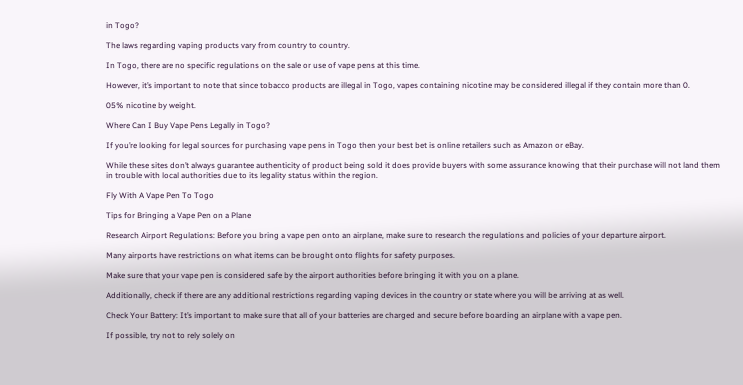in Togo?

The laws regarding vaping products vary from country to country.

In Togo, there are no specific regulations on the sale or use of vape pens at this time.

However, it’s important to note that since tobacco products are illegal in Togo, vapes containing nicotine may be considered illegal if they contain more than 0.

05% nicotine by weight.

Where Can I Buy Vape Pens Legally in Togo?

If you’re looking for legal sources for purchasing vape pens in Togo then your best bet is online retailers such as Amazon or eBay.

While these sites don’t always guarantee authenticity of product being sold it does provide buyers with some assurance knowing that their purchase will not land them in trouble with local authorities due to its legality status within the region.

Fly With A Vape Pen To Togo

Tips for Bringing a Vape Pen on a Plane

Research Airport Regulations: Before you bring a vape pen onto an airplane, make sure to research the regulations and policies of your departure airport.

Many airports have restrictions on what items can be brought onto flights for safety purposes.

Make sure that your vape pen is considered safe by the airport authorities before bringing it with you on a plane.

Additionally, check if there are any additional restrictions regarding vaping devices in the country or state where you will be arriving at as well.

Check Your Battery: It’s important to make sure that all of your batteries are charged and secure before boarding an airplane with a vape pen.

If possible, try not to rely solely on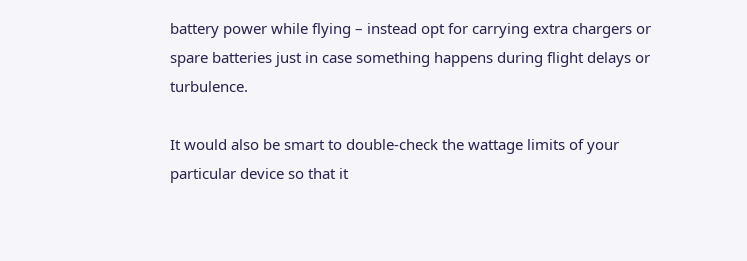battery power while flying – instead opt for carrying extra chargers or spare batteries just in case something happens during flight delays or turbulence.

It would also be smart to double-check the wattage limits of your particular device so that it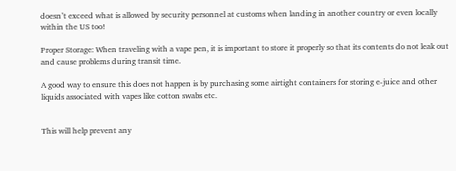doesn’t exceed what is allowed by security personnel at customs when landing in another country or even locally within the US too!

Proper Storage: When traveling with a vape pen, it is important to store it properly so that its contents do not leak out and cause problems during transit time.

A good way to ensure this does not happen is by purchasing some airtight containers for storing e-juice and other liquids associated with vapes like cotton swabs etc.


This will help prevent any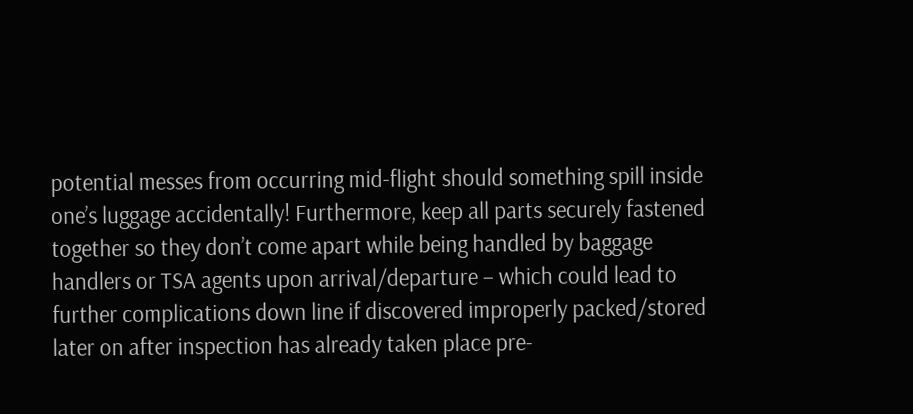potential messes from occurring mid-flight should something spill inside one’s luggage accidentally! Furthermore, keep all parts securely fastened together so they don’t come apart while being handled by baggage handlers or TSA agents upon arrival/departure – which could lead to further complications down line if discovered improperly packed/stored later on after inspection has already taken place pre-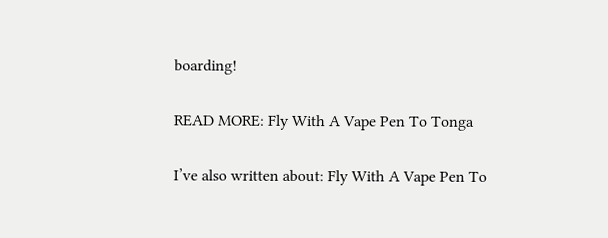boarding!

READ MORE: Fly With A Vape Pen To Tonga

I’ve also written about: Fly With A Vape Pen To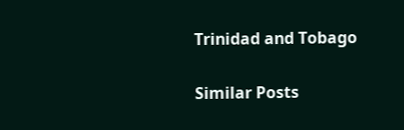Trinidad and Tobago


Similar Posts